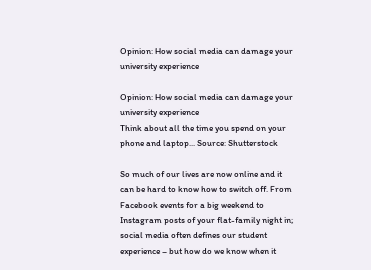Opinion: How social media can damage your university experience

Opinion: How social media can damage your university experience
Think about all the time you spend on your phone and laptop... Source: Shutterstock

So much of our lives are now online and it can be hard to know how to switch off. From Facebook events for a big weekend to Instagram posts of your flat-family night in; social media often defines our student experience – but how do we know when it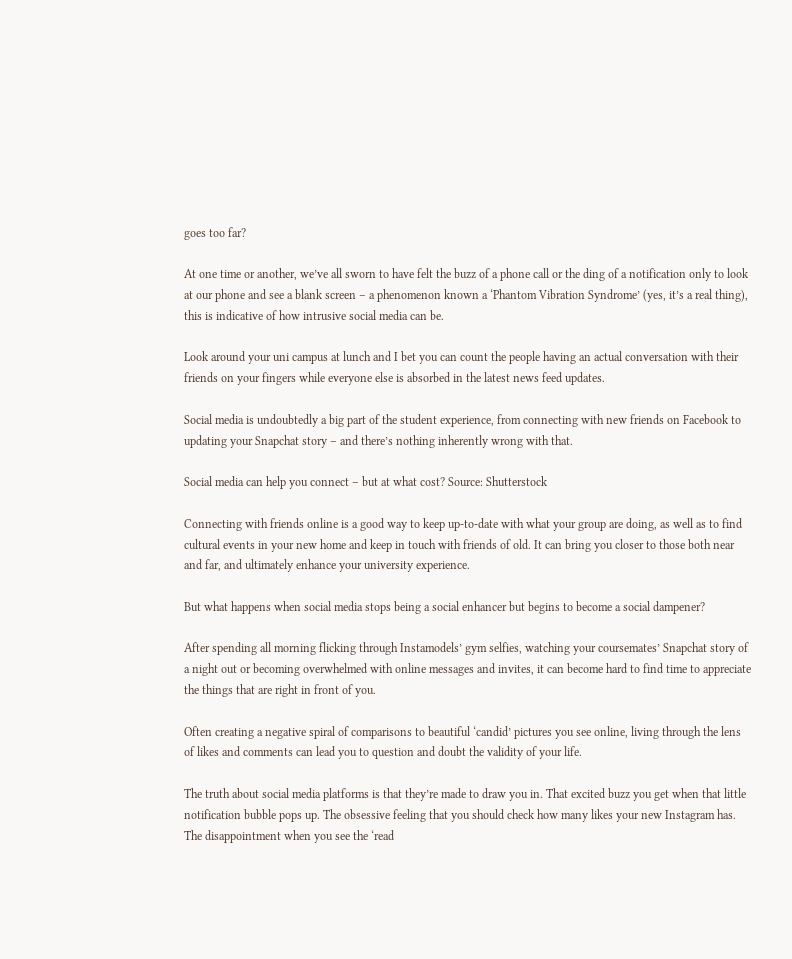goes too far?

At one time or another, we’ve all sworn to have felt the buzz of a phone call or the ding of a notification only to look at our phone and see a blank screen – a phenomenon known a ‘Phantom Vibration Syndrome’ (yes, it’s a real thing), this is indicative of how intrusive social media can be.

Look around your uni campus at lunch and I bet you can count the people having an actual conversation with their friends on your fingers while everyone else is absorbed in the latest news feed updates.

Social media is undoubtedly a big part of the student experience, from connecting with new friends on Facebook to updating your Snapchat story – and there’s nothing inherently wrong with that.

Social media can help you connect – but at what cost? Source: Shutterstock

Connecting with friends online is a good way to keep up-to-date with what your group are doing, as well as to find cultural events in your new home and keep in touch with friends of old. It can bring you closer to those both near and far, and ultimately enhance your university experience.

But what happens when social media stops being a social enhancer but begins to become a social dampener?

After spending all morning flicking through Instamodels’ gym selfies, watching your coursemates’ Snapchat story of a night out or becoming overwhelmed with online messages and invites, it can become hard to find time to appreciate the things that are right in front of you.

Often creating a negative spiral of comparisons to beautiful ‘candid’ pictures you see online, living through the lens of likes and comments can lead you to question and doubt the validity of your life.

The truth about social media platforms is that they’re made to draw you in. That excited buzz you get when that little notification bubble pops up. The obsessive feeling that you should check how many likes your new Instagram has. The disappointment when you see the ‘read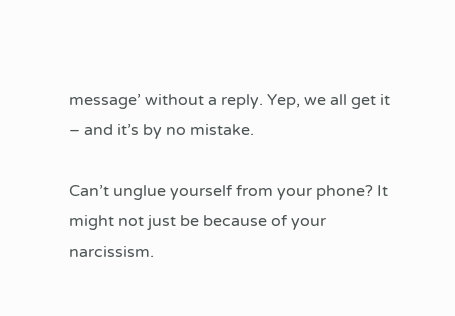message’ without a reply. Yep, we all get it – and it’s by no mistake.

Can’t unglue yourself from your phone? It might not just be because of your narcissism.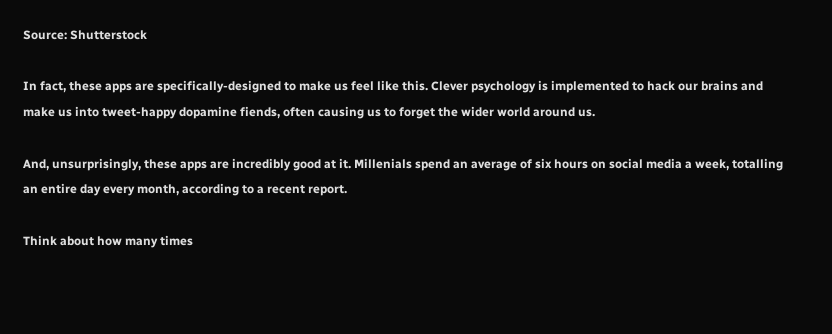Source: Shutterstock

In fact, these apps are specifically-designed to make us feel like this. Clever psychology is implemented to hack our brains and make us into tweet-happy dopamine fiends, often causing us to forget the wider world around us.

And, unsurprisingly, these apps are incredibly good at it. Millenials spend an average of six hours on social media a week, totalling an entire day every month, according to a recent report.

Think about how many times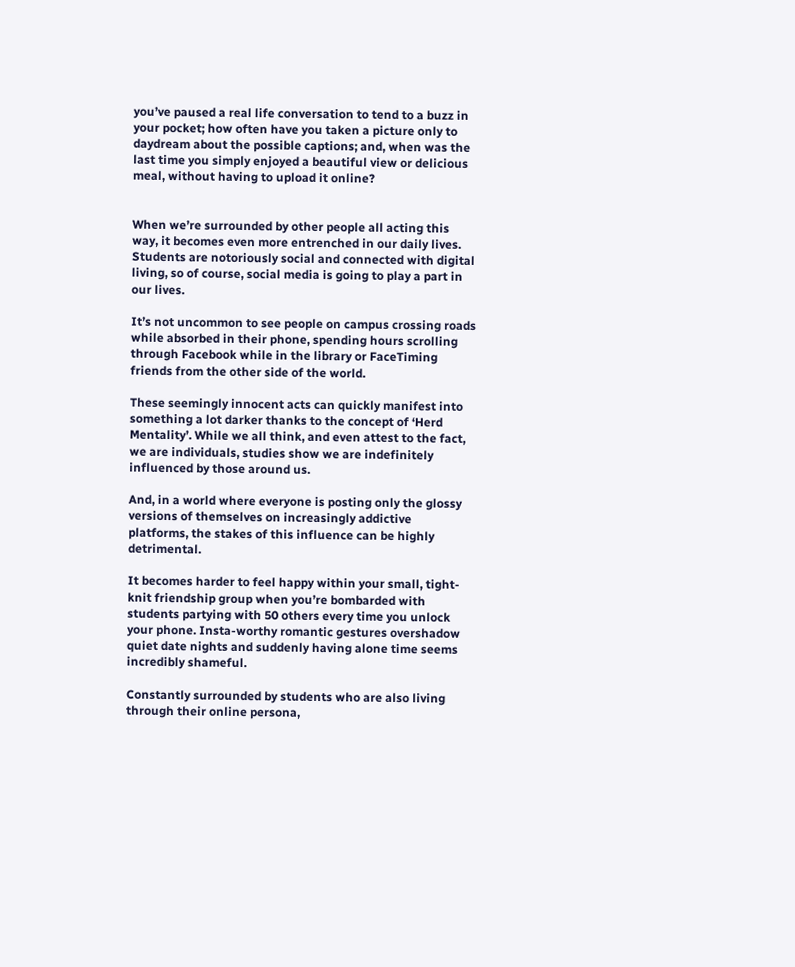you’ve paused a real life conversation to tend to a buzz in your pocket; how often have you taken a picture only to daydream about the possible captions; and, when was the last time you simply enjoyed a beautiful view or delicious meal, without having to upload it online?


When we’re surrounded by other people all acting this way, it becomes even more entrenched in our daily lives. Students are notoriously social and connected with digital living, so of course, social media is going to play a part in our lives.

It’s not uncommon to see people on campus crossing roads while absorbed in their phone, spending hours scrolling through Facebook while in the library or FaceTiming friends from the other side of the world.

These seemingly innocent acts can quickly manifest into something a lot darker thanks to the concept of ‘Herd Mentality’. While we all think, and even attest to the fact, we are individuals, studies show we are indefinitely influenced by those around us.

And, in a world where everyone is posting only the glossy versions of themselves on increasingly addictive platforms, the stakes of this influence can be highly detrimental.

It becomes harder to feel happy within your small, tight-knit friendship group when you’re bombarded with students partying with 50 others every time you unlock your phone. Insta-worthy romantic gestures overshadow quiet date nights and suddenly having alone time seems incredibly shameful.

Constantly surrounded by students who are also living through their online persona,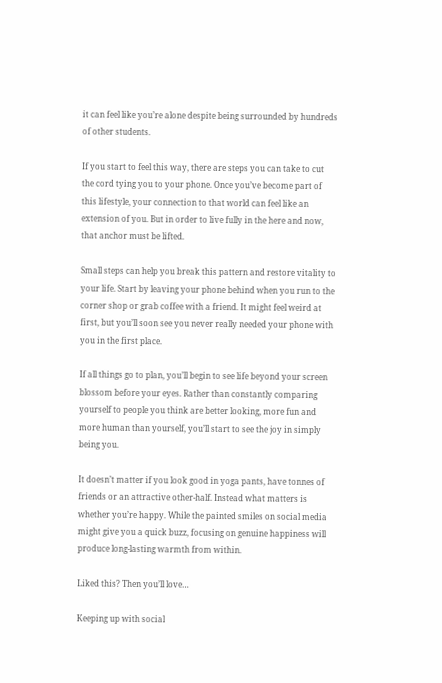it can feel like you’re alone despite being surrounded by hundreds of other students.

If you start to feel this way, there are steps you can take to cut the cord tying you to your phone. Once you’ve become part of this lifestyle, your connection to that world can feel like an extension of you. But in order to live fully in the here and now, that anchor must be lifted.

Small steps can help you break this pattern and restore vitality to your life. Start by leaving your phone behind when you run to the corner shop or grab coffee with a friend. It might feel weird at first, but you’ll soon see you never really needed your phone with you in the first place.

If all things go to plan, you’ll begin to see life beyond your screen blossom before your eyes. Rather than constantly comparing yourself to people you think are better looking, more fun and more human than yourself, you’ll start to see the joy in simply being you.

It doesn’t matter if you look good in yoga pants, have tonnes of friends or an attractive other-half. Instead what matters is whether you’re happy. While the painted smiles on social media might give you a quick buzz, focusing on genuine happiness will produce long-lasting warmth from within.

Liked this? Then you’ll love…

Keeping up with social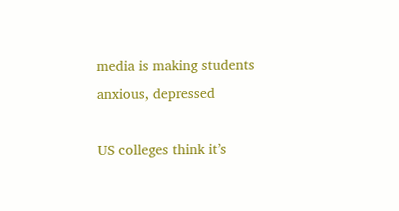media is making students anxious, depressed

US colleges think it’s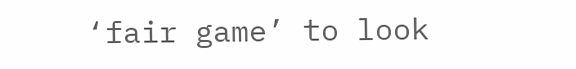‘fair game’ to look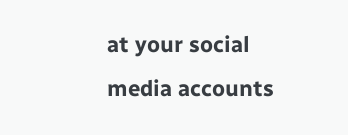at your social media accounts